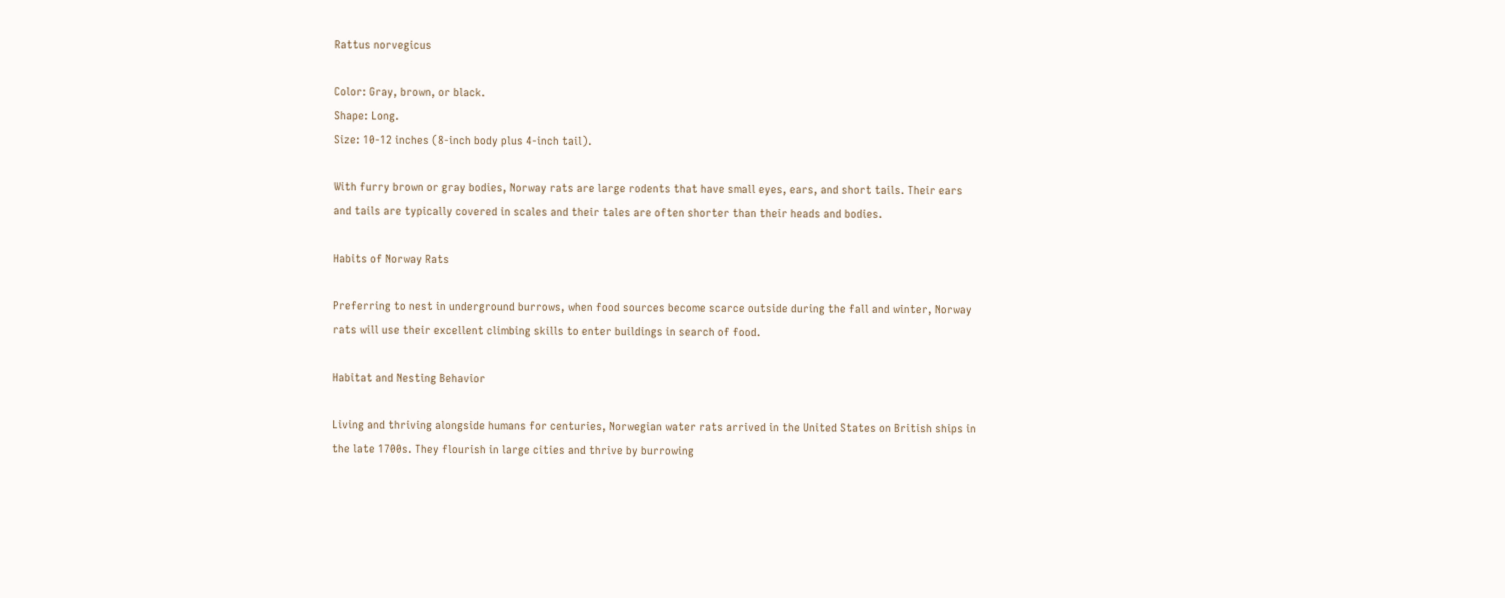Rattus norvegicus

Color: Gray, brown, or black.
Shape: Long.
Size: 10-12 inches (8-inch body plus 4-inch tail).

With furry brown or gray bodies, Norway rats are large rodents that have small eyes, ears, and short tails. Their ears and tails are typically covered in scales and their tales are often shorter than their heads and bodies.

Habits of Norway Rats

Preferring to nest in underground burrows, when food sources become scarce outside during the fall and winter, Norway rats will use their excellent climbing skills to enter buildings in search of food.

Habitat and Nesting Behavior

Living and thriving alongside humans for centuries, Norwegian water rats arrived in the United States on British ships in the late 1700s. They flourish in large cities and thrive by burrowing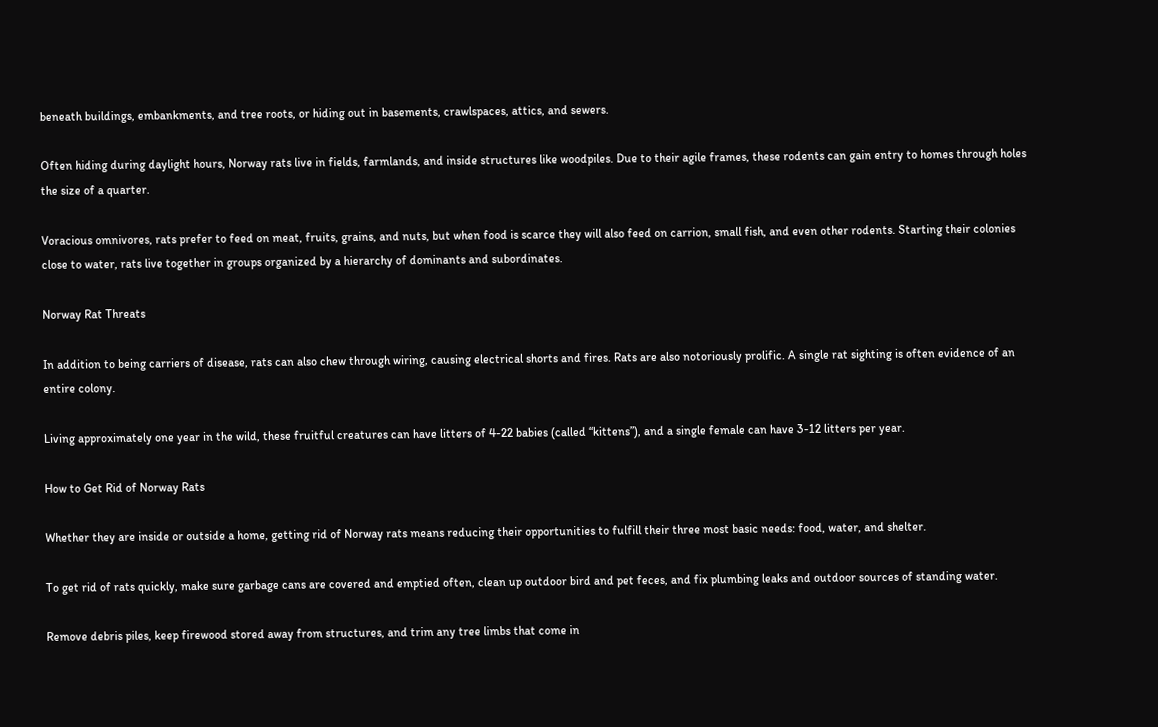beneath buildings, embankments, and tree roots, or hiding out in basements, crawlspaces, attics, and sewers.

Often hiding during daylight hours, Norway rats live in fields, farmlands, and inside structures like woodpiles. Due to their agile frames, these rodents can gain entry to homes through holes the size of a quarter.

Voracious omnivores, rats prefer to feed on meat, fruits, grains, and nuts, but when food is scarce they will also feed on carrion, small fish, and even other rodents. Starting their colonies close to water, rats live together in groups organized by a hierarchy of dominants and subordinates.

Norway Rat Threats

In addition to being carriers of disease, rats can also chew through wiring, causing electrical shorts and fires. Rats are also notoriously prolific. A single rat sighting is often evidence of an entire colony.

Living approximately one year in the wild, these fruitful creatures can have litters of 4-22 babies (called “kittens”), and a single female can have 3-12 litters per year.

How to Get Rid of Norway Rats

Whether they are inside or outside a home, getting rid of Norway rats means reducing their opportunities to fulfill their three most basic needs: food, water, and shelter.

To get rid of rats quickly, make sure garbage cans are covered and emptied often, clean up outdoor bird and pet feces, and fix plumbing leaks and outdoor sources of standing water.

Remove debris piles, keep firewood stored away from structures, and trim any tree limbs that come in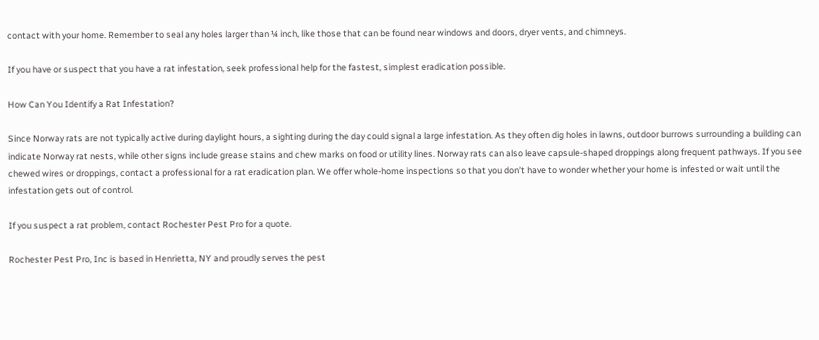contact with your home. Remember to seal any holes larger than ¼ inch, like those that can be found near windows and doors, dryer vents, and chimneys.

If you have or suspect that you have a rat infestation, seek professional help for the fastest, simplest eradication possible.

How Can You Identify a Rat Infestation?

Since Norway rats are not typically active during daylight hours, a sighting during the day could signal a large infestation. As they often dig holes in lawns, outdoor burrows surrounding a building can indicate Norway rat nests, while other signs include grease stains and chew marks on food or utility lines. Norway rats can also leave capsule-shaped droppings along frequent pathways. If you see chewed wires or droppings, contact a professional for a rat eradication plan. We offer whole-home inspections so that you don’t have to wonder whether your home is infested or wait until the infestation gets out of control.

If you suspect a rat problem, contact Rochester Pest Pro for a quote.

Rochester Pest Pro, Inc is based in Henrietta, NY and proudly serves the pest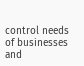control needs of businesses and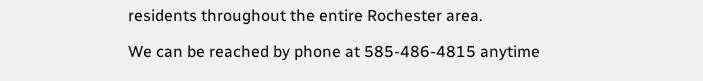residents throughout the entire Rochester area.

We can be reached by phone at 585-486-4815 anytime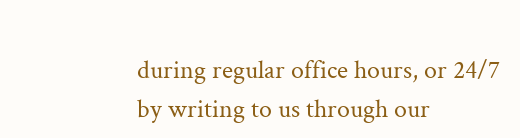during regular office hours, or 24/7 by writing to us through our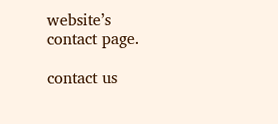website’s contact page.

contact us